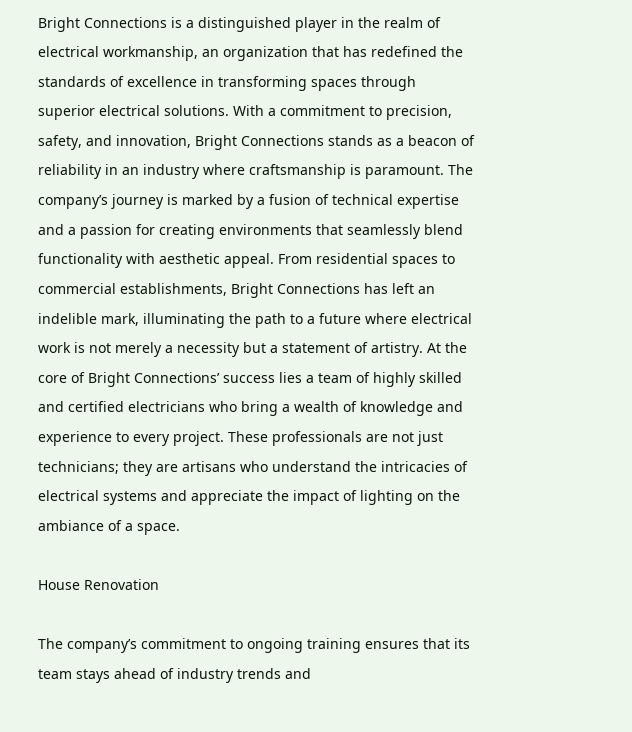Bright Connections is a distinguished player in the realm of electrical workmanship, an organization that has redefined the standards of excellence in transforming spaces through superior electrical solutions. With a commitment to precision, safety, and innovation, Bright Connections stands as a beacon of reliability in an industry where craftsmanship is paramount. The company’s journey is marked by a fusion of technical expertise and a passion for creating environments that seamlessly blend functionality with aesthetic appeal. From residential spaces to commercial establishments, Bright Connections has left an indelible mark, illuminating the path to a future where electrical work is not merely a necessity but a statement of artistry. At the core of Bright Connections’ success lies a team of highly skilled and certified electricians who bring a wealth of knowledge and experience to every project. These professionals are not just technicians; they are artisans who understand the intricacies of electrical systems and appreciate the impact of lighting on the ambiance of a space.

House Renovation

The company’s commitment to ongoing training ensures that its team stays ahead of industry trends and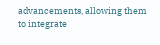advancements, allowing them to integrate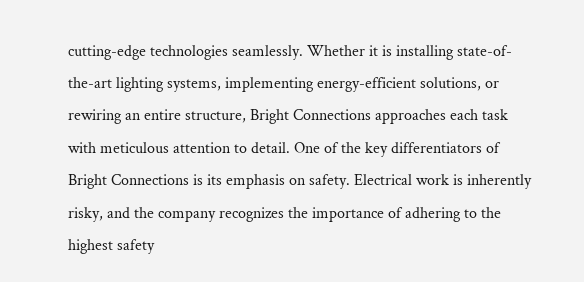cutting-edge technologies seamlessly. Whether it is installing state-of-the-art lighting systems, implementing energy-efficient solutions, or rewiring an entire structure, Bright Connections approaches each task with meticulous attention to detail. One of the key differentiators of Bright Connections is its emphasis on safety. Electrical work is inherently risky, and the company recognizes the importance of adhering to the highest safety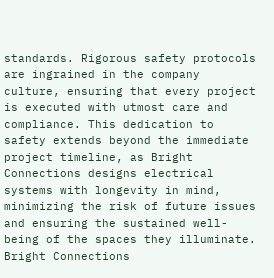standards. Rigorous safety protocols are ingrained in the company culture, ensuring that every project is executed with utmost care and compliance. This dedication to safety extends beyond the immediate project timeline, as Bright Connections designs electrical systems with longevity in mind, minimizing the risk of future issues and ensuring the sustained well-being of the spaces they illuminate. Bright Connections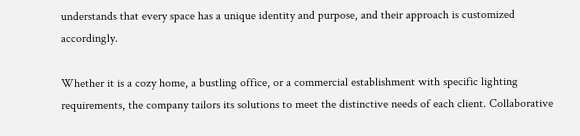understands that every space has a unique identity and purpose, and their approach is customized accordingly.

Whether it is a cozy home, a bustling office, or a commercial establishment with specific lighting requirements, the company tailors its solutions to meet the distinctive needs of each client. Collaborative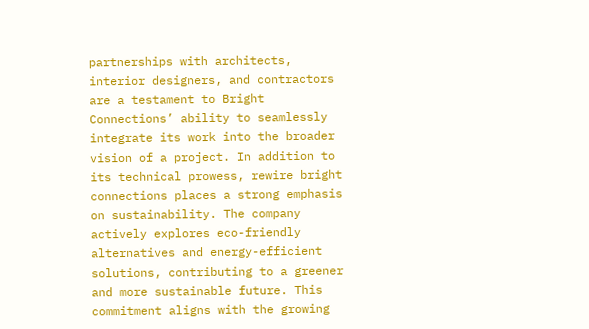partnerships with architects, interior designers, and contractors are a testament to Bright Connections’ ability to seamlessly integrate its work into the broader vision of a project. In addition to its technical prowess, rewire bright connections places a strong emphasis on sustainability. The company actively explores eco-friendly alternatives and energy-efficient solutions, contributing to a greener and more sustainable future. This commitment aligns with the growing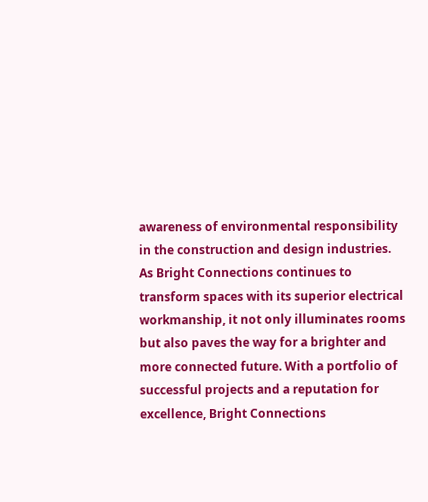awareness of environmental responsibility in the construction and design industries. As Bright Connections continues to transform spaces with its superior electrical workmanship, it not only illuminates rooms but also paves the way for a brighter and more connected future. With a portfolio of successful projects and a reputation for excellence, Bright Connections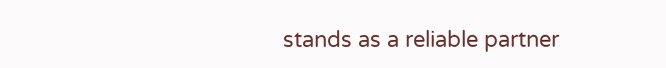stands as a reliable partner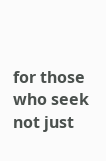for those who seek not just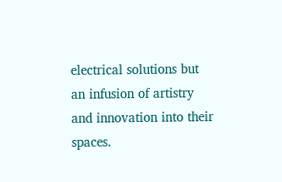electrical solutions but an infusion of artistry and innovation into their spaces.